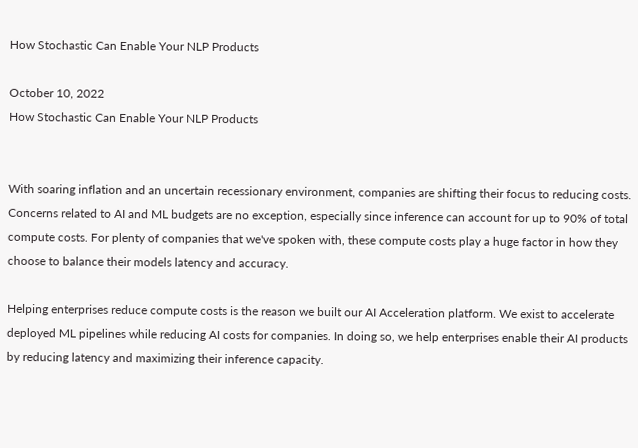How Stochastic Can Enable Your NLP Products

October 10, 2022
How Stochastic Can Enable Your NLP Products


With soaring inflation and an uncertain recessionary environment, companies are shifting their focus to reducing costs. Concerns related to AI and ML budgets are no exception, especially since inference can account for up to 90% of total compute costs. For plenty of companies that we've spoken with, these compute costs play a huge factor in how they choose to balance their models latency and accuracy.

Helping enterprises reduce compute costs is the reason we built our AI Acceleration platform. We exist to accelerate deployed ML pipelines while reducing AI costs for companies. In doing so, we help enterprises enable their AI products by reducing latency and maximizing their inference capacity.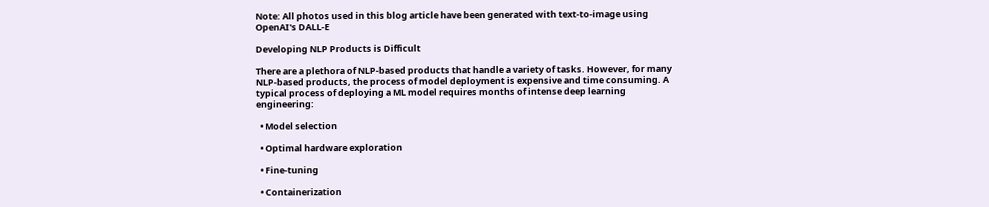Note: All photos used in this blog article have been generated with text-to-image using OpenAI's DALL-E

Developing NLP Products is Difficult

There are a plethora of NLP-based products that handle a variety of tasks. However, for many NLP-based products, the process of model deployment is expensive and time consuming. A typical process of deploying a ML model requires months of intense deep learning engineering:

  • Model selection

  • Optimal hardware exploration

  • Fine-tuning

  • Containerization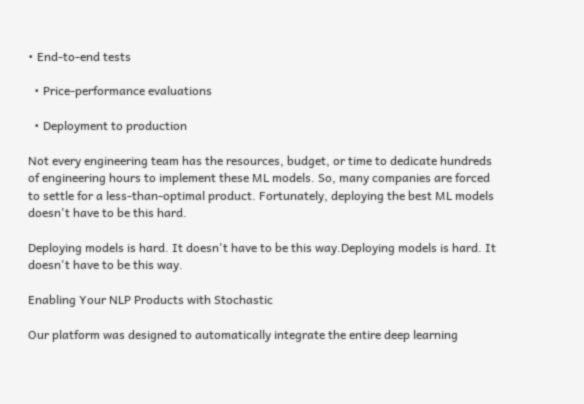• End-to-end tests

  • Price-performance evaluations

  • Deployment to production

Not every engineering team has the resources, budget, or time to dedicate hundreds of engineering hours to implement these ML models. So, many companies are forced to settle for a less-than-optimal product. Fortunately, deploying the best ML models doesn't have to be this hard.

Deploying models is hard. It doesn't have to be this way.Deploying models is hard. It doesn't have to be this way.

Enabling Your NLP Products with Stochastic

Our platform was designed to automatically integrate the entire deep learning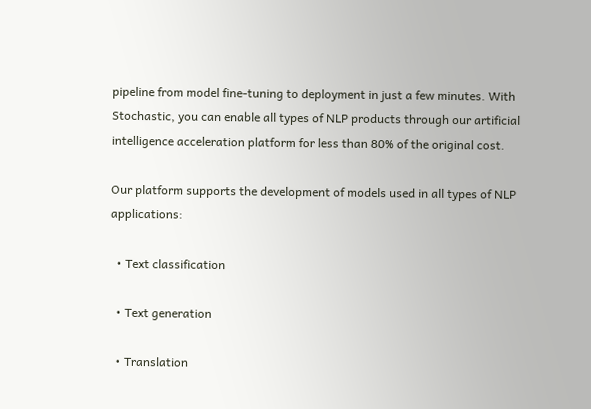pipeline from model fine-tuning to deployment in just a few minutes. With Stochastic, you can enable all types of NLP products through our artificial intelligence acceleration platform for less than 80% of the original cost.

Our platform supports the development of models used in all types of NLP applications:

  • Text classification

  • Text generation

  • Translation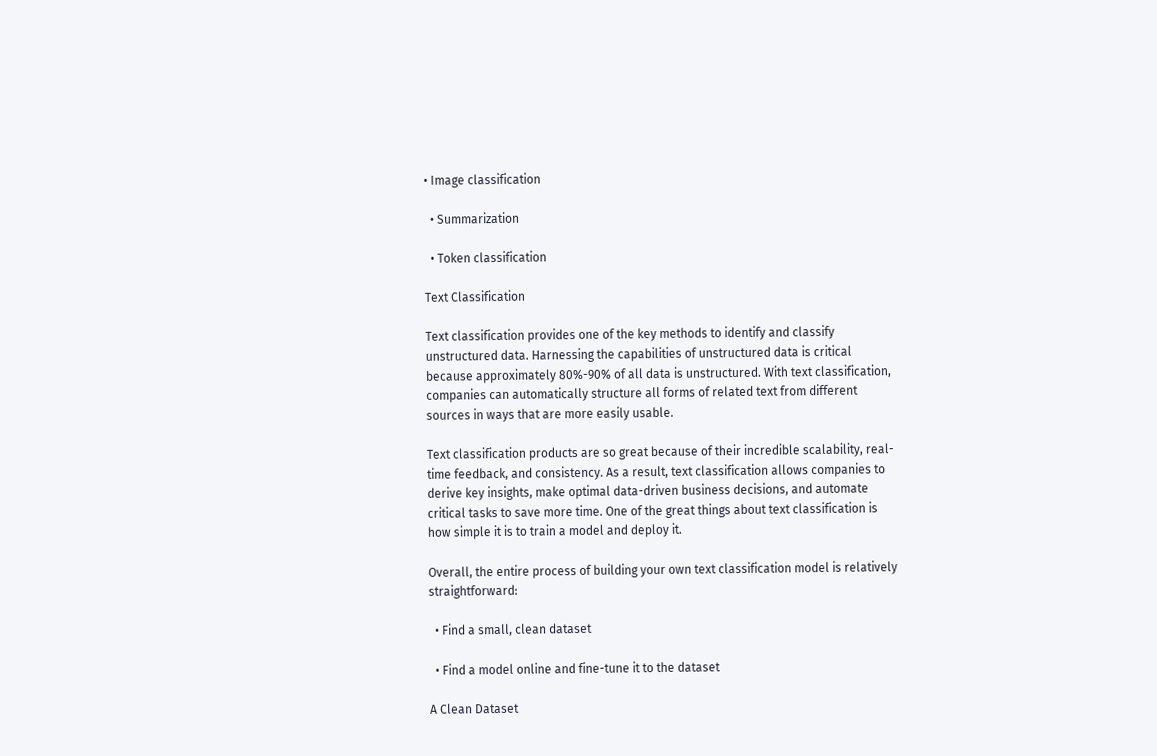• Image classification

  • Summarization

  • Token classification

Text Classification

Text classification provides one of the key methods to identify and classify unstructured data. Harnessing the capabilities of unstructured data is critical because approximately 80%-90% of all data is unstructured. With text classification, companies can automatically structure all forms of related text from different sources in ways that are more easily usable.

Text classification products are so great because of their incredible scalability, real-time feedback, and consistency. As a result, text classification allows companies to derive key insights, make optimal data-driven business decisions, and automate critical tasks to save more time. One of the great things about text classification is how simple it is to train a model and deploy it.

Overall, the entire process of building your own text classification model is relatively straightforward:

  • Find a small, clean dataset

  • Find a model online and fine-tune it to the dataset

A Clean Dataset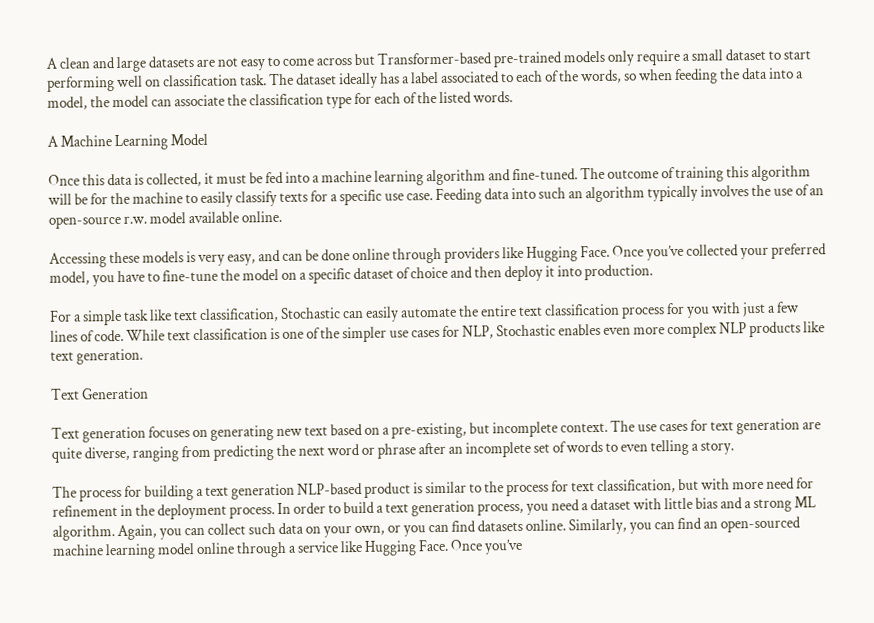A clean and large datasets are not easy to come across but Transformer-based pre-trained models only require a small dataset to start performing well on classification task. The dataset ideally has a label associated to each of the words, so when feeding the data into a model, the model can associate the classification type for each of the listed words.

A Machine Learning Model

Once this data is collected, it must be fed into a machine learning algorithm and fine-tuned. The outcome of training this algorithm will be for the machine to easily classify texts for a specific use case. Feeding data into such an algorithm typically involves the use of an open-source r.w. model available online.

Accessing these models is very easy, and can be done online through providers like Hugging Face. Once you’ve collected your preferred model, you have to fine-tune the model on a specific dataset of choice and then deploy it into production.

For a simple task like text classification, Stochastic can easily automate the entire text classification process for you with just a few lines of code. While text classification is one of the simpler use cases for NLP, Stochastic enables even more complex NLP products like text generation.

Text Generation

Text generation focuses on generating new text based on a pre-existing, but incomplete context. The use cases for text generation are quite diverse, ranging from predicting the next word or phrase after an incomplete set of words to even telling a story.

The process for building a text generation NLP-based product is similar to the process for text classification, but with more need for refinement in the deployment process. In order to build a text generation process, you need a dataset with little bias and a strong ML algorithm. Again, you can collect such data on your own, or you can find datasets online. Similarly, you can find an open-sourced machine learning model online through a service like Hugging Face. Once you’ve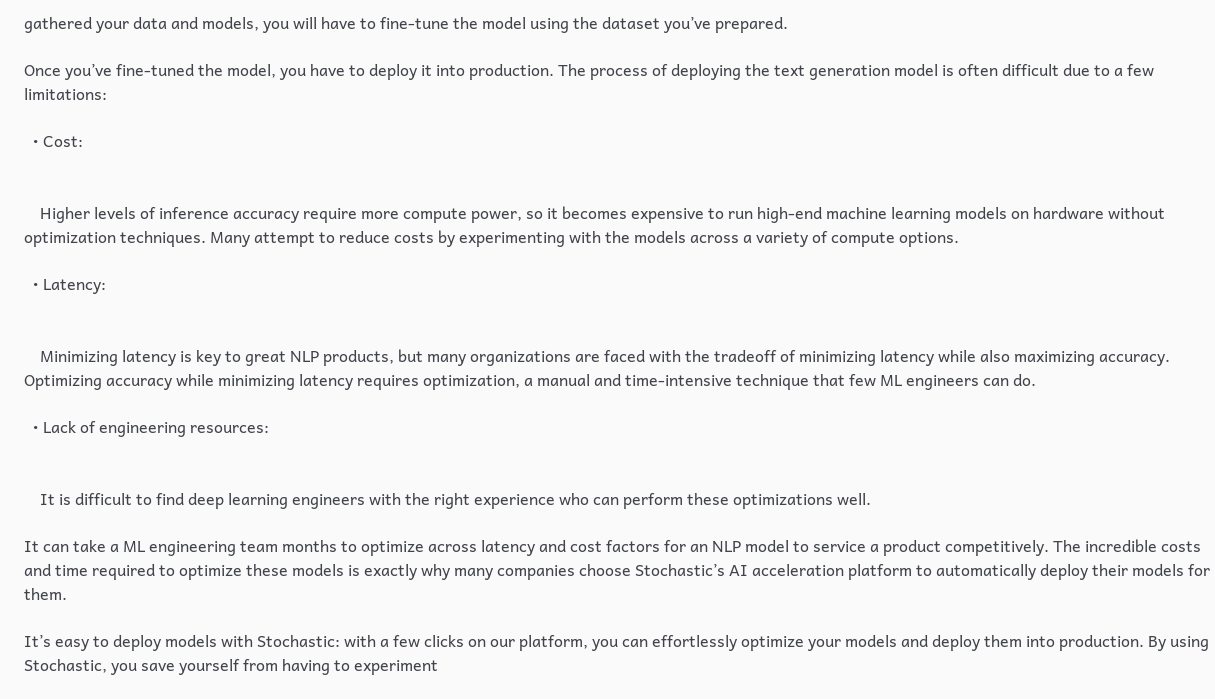gathered your data and models, you will have to fine-tune the model using the dataset you’ve prepared.

Once you’ve fine-tuned the model, you have to deploy it into production. The process of deploying the text generation model is often difficult due to a few limitations:

  • Cost:


    Higher levels of inference accuracy require more compute power, so it becomes expensive to run high-end machine learning models on hardware without optimization techniques. Many attempt to reduce costs by experimenting with the models across a variety of compute options.

  • Latency:


    Minimizing latency is key to great NLP products, but many organizations are faced with the tradeoff of minimizing latency while also maximizing accuracy. Optimizing accuracy while minimizing latency requires optimization, a manual and time-intensive technique that few ML engineers can do.

  • Lack of engineering resources:


    It is difficult to find deep learning engineers with the right experience who can perform these optimizations well.

It can take a ML engineering team months to optimize across latency and cost factors for an NLP model to service a product competitively. The incredible costs and time required to optimize these models is exactly why many companies choose Stochastic’s AI acceleration platform to automatically deploy their models for them.

It’s easy to deploy models with Stochastic: with a few clicks on our platform, you can effortlessly optimize your models and deploy them into production. By using Stochastic, you save yourself from having to experiment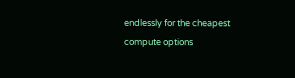endlessly for the cheapest compute options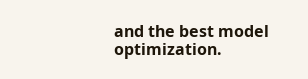and the best model optimization.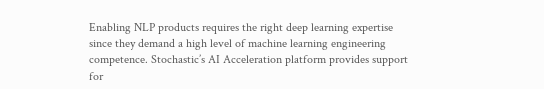Enabling NLP products requires the right deep learning expertise since they demand a high level of machine learning engineering competence. Stochastic’s AI Acceleration platform provides support for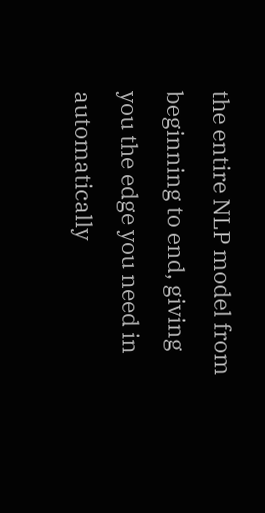the entire NLP model from beginning to end, giving you the edge you need in automatically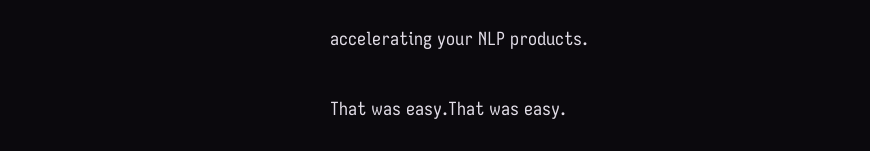accelerating your NLP products.

That was easy.That was easy.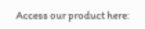Access our product here: